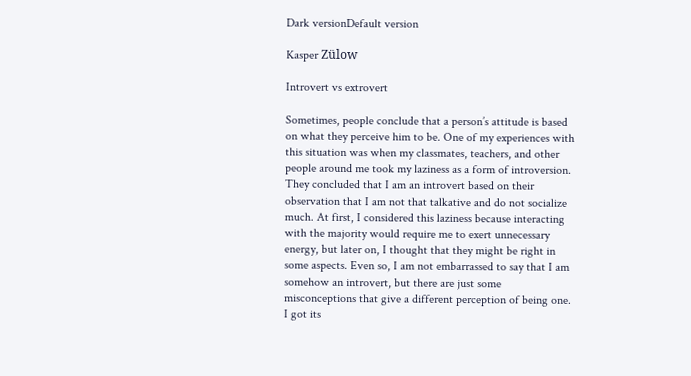Dark versionDefault version

Kasper Zülow

Introvert vs extrovert

Sometimes, people conclude that a person’s attitude is based on what they perceive him to be. One of my experiences with this situation was when my classmates, teachers, and other people around me took my laziness as a form of introversion. They concluded that I am an introvert based on their observation that I am not that talkative and do not socialize much. At first, I considered this laziness because interacting with the majority would require me to exert unnecessary energy, but later on, I thought that they might be right in some aspects. Even so, I am not embarrassed to say that I am somehow an introvert, but there are just some misconceptions that give a different perception of being one. I got its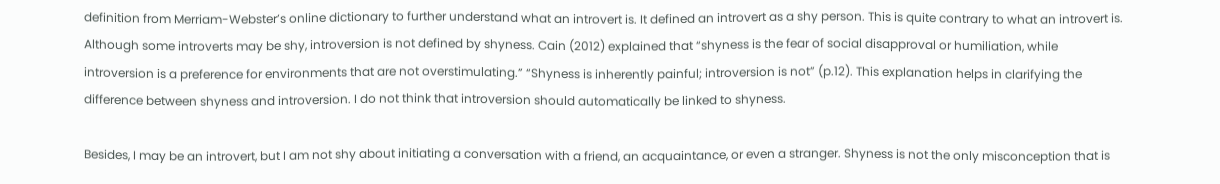definition from Merriam-Webster’s online dictionary to further understand what an introvert is. It defined an introvert as a shy person. This is quite contrary to what an introvert is. Although some introverts may be shy, introversion is not defined by shyness. Cain (2012) explained that “shyness is the fear of social disapproval or humiliation, while introversion is a preference for environments that are not overstimulating.” “Shyness is inherently painful; introversion is not” (p.12). This explanation helps in clarifying the difference between shyness and introversion. I do not think that introversion should automatically be linked to shyness.

Besides, I may be an introvert, but I am not shy about initiating a conversation with a friend, an acquaintance, or even a stranger. Shyness is not the only misconception that is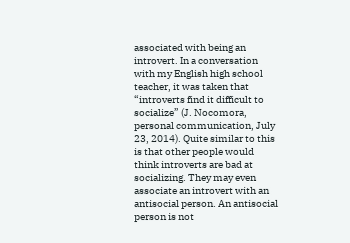associated with being an introvert. In a conversation with my English high school teacher, it was taken that “introverts find it difficult to socialize” (J. Nocomora, personal communication, July 23, 2014). Quite similar to this is that other people would think introverts are bad at socializing. They may even associate an introvert with an antisocial person. An antisocial person is not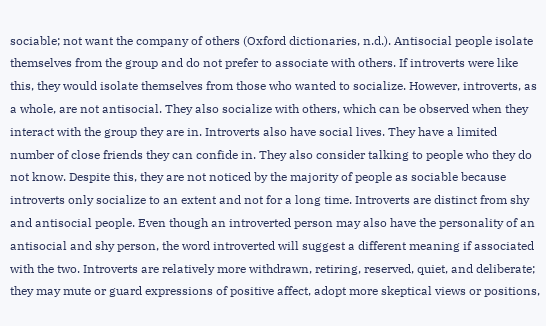sociable; not want the company of others (Oxford dictionaries, n.d.). Antisocial people isolate themselves from the group and do not prefer to associate with others. If introverts were like this, they would isolate themselves from those who wanted to socialize. However, introverts, as a whole, are not antisocial. They also socialize with others, which can be observed when they interact with the group they are in. Introverts also have social lives. They have a limited number of close friends they can confide in. They also consider talking to people who they do not know. Despite this, they are not noticed by the majority of people as sociable because introverts only socialize to an extent and not for a long time. Introverts are distinct from shy and antisocial people. Even though an introverted person may also have the personality of an antisocial and shy person, the word introverted will suggest a different meaning if associated with the two. Introverts are relatively more withdrawn, retiring, reserved, quiet, and deliberate; they may mute or guard expressions of positive affect, adopt more skeptical views or positions,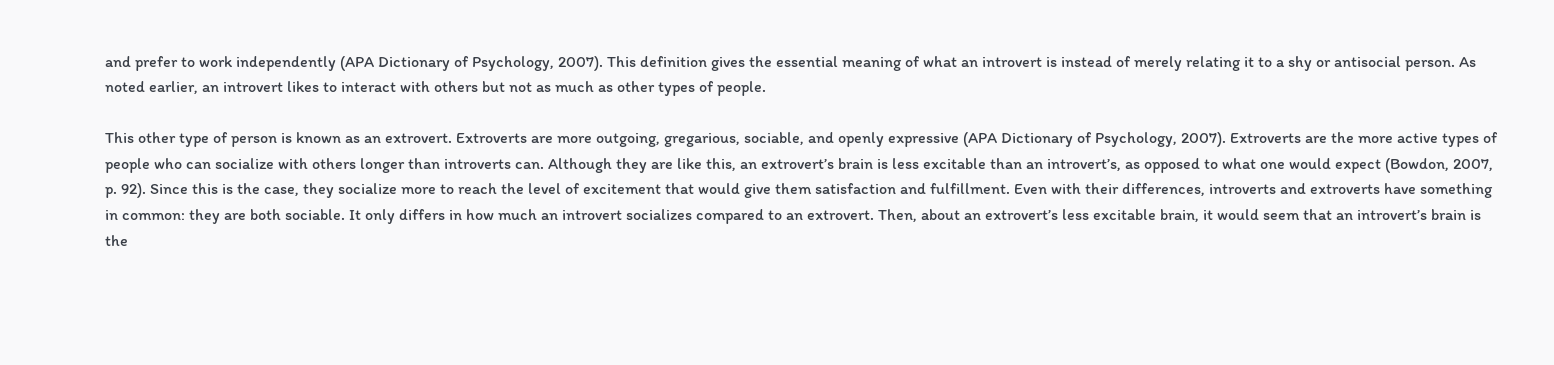and prefer to work independently (APA Dictionary of Psychology, 2007). This definition gives the essential meaning of what an introvert is instead of merely relating it to a shy or antisocial person. As noted earlier, an introvert likes to interact with others but not as much as other types of people.

This other type of person is known as an extrovert. Extroverts are more outgoing, gregarious, sociable, and openly expressive (APA Dictionary of Psychology, 2007). Extroverts are the more active types of people who can socialize with others longer than introverts can. Although they are like this, an extrovert’s brain is less excitable than an introvert’s, as opposed to what one would expect (Bowdon, 2007, p. 92). Since this is the case, they socialize more to reach the level of excitement that would give them satisfaction and fulfillment. Even with their differences, introverts and extroverts have something in common: they are both sociable. It only differs in how much an introvert socializes compared to an extrovert. Then, about an extrovert’s less excitable brain, it would seem that an introvert’s brain is the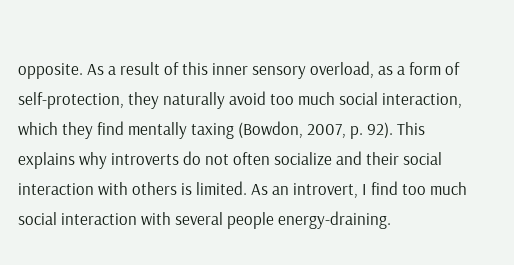opposite. As a result of this inner sensory overload, as a form of self-protection, they naturally avoid too much social interaction, which they find mentally taxing (Bowdon, 2007, p. 92). This explains why introverts do not often socialize and their social interaction with others is limited. As an introvert, I find too much social interaction with several people energy-draining.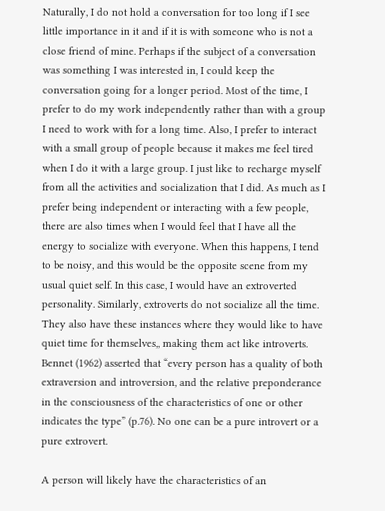Naturally, I do not hold a conversation for too long if I see little importance in it and if it is with someone who is not a close friend of mine. Perhaps if the subject of a conversation was something I was interested in, I could keep the conversation going for a longer period. Most of the time, I prefer to do my work independently rather than with a group I need to work with for a long time. Also, I prefer to interact with a small group of people because it makes me feel tired when I do it with a large group. I just like to recharge myself from all the activities and socialization that I did. As much as I prefer being independent or interacting with a few people, there are also times when I would feel that I have all the energy to socialize with everyone. When this happens, I tend to be noisy, and this would be the opposite scene from my usual quiet self. In this case, I would have an extroverted personality. Similarly, extroverts do not socialize all the time. They also have these instances where they would like to have quiet time for themselves,, making them act like introverts. Bennet (1962) asserted that “every person has a quality of both extraversion and introversion, and the relative preponderance in the consciousness of the characteristics of one or other indicates the type” (p.76). No one can be a pure introvert or a pure extrovert.

A person will likely have the characteristics of an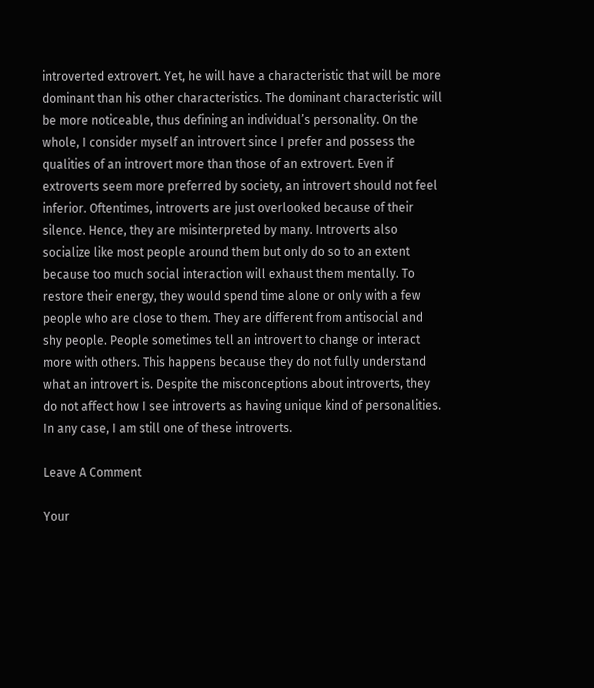introverted extrovert. Yet, he will have a characteristic that will be more dominant than his other characteristics. The dominant characteristic will be more noticeable, thus defining an individual’s personality. On the whole, I consider myself an introvert since I prefer and possess the qualities of an introvert more than those of an extrovert. Even if extroverts seem more preferred by society, an introvert should not feel inferior. Oftentimes, introverts are just overlooked because of their silence. Hence, they are misinterpreted by many. Introverts also socialize like most people around them but only do so to an extent because too much social interaction will exhaust them mentally. To restore their energy, they would spend time alone or only with a few people who are close to them. They are different from antisocial and shy people. People sometimes tell an introvert to change or interact more with others. This happens because they do not fully understand what an introvert is. Despite the misconceptions about introverts, they do not affect how I see introverts as having unique kind of personalities. In any case, I am still one of these introverts.

Leave A Comment

Your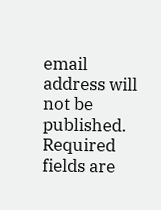email address will not be published. Required fields are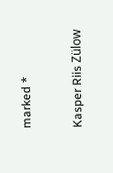marked *

Kasper Riis Zülow